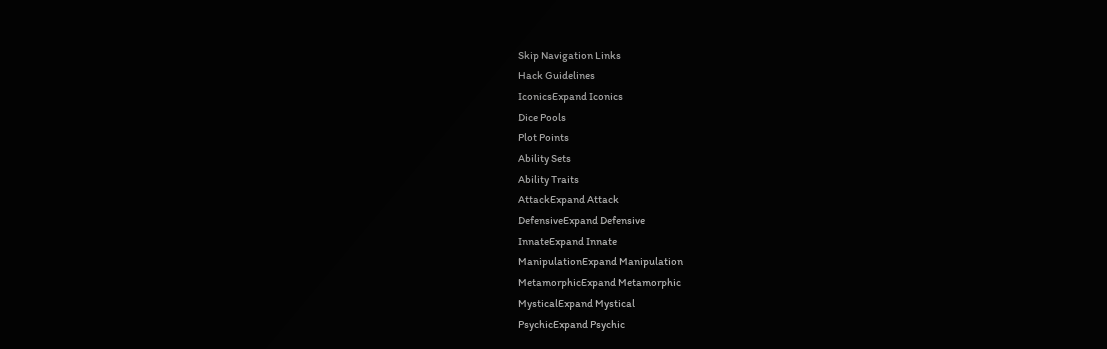Skip Navigation Links
Hack Guidelines
IconicsExpand Iconics
Dice Pools
Plot Points
Ability Sets
Ability Traits
AttackExpand Attack
DefensiveExpand Defensive
InnateExpand Innate
ManipulationExpand Manipulation
MetamorphicExpand Metamorphic
MysticalExpand Mystical
PsychicExpand Psychic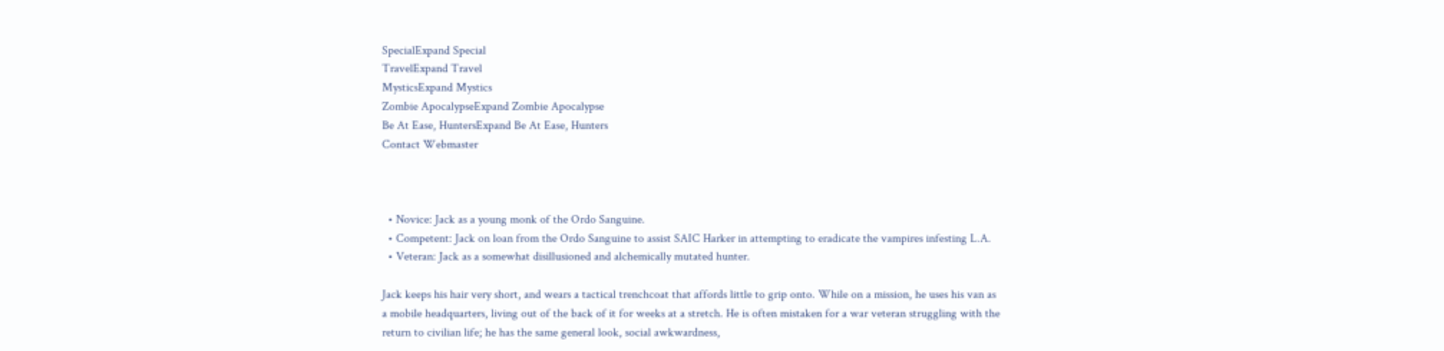SpecialExpand Special
TravelExpand Travel
MysticsExpand Mystics
Zombie ApocalypseExpand Zombie Apocalypse
Be At Ease, HuntersExpand Be At Ease, Hunters
Contact Webmaster



  • Novice: Jack as a young monk of the Ordo Sanguine.
  • Competent: Jack on loan from the Ordo Sanguine to assist SAIC Harker in attempting to eradicate the vampires infesting L.A.
  • Veteran: Jack as a somewhat disillusioned and alchemically mutated hunter.

Jack keeps his hair very short, and wears a tactical trenchcoat that affords little to grip onto. While on a mission, he uses his van as a mobile headquarters, living out of the back of it for weeks at a stretch. He is often mistaken for a war veteran struggling with the return to civilian life; he has the same general look, social awkwardness,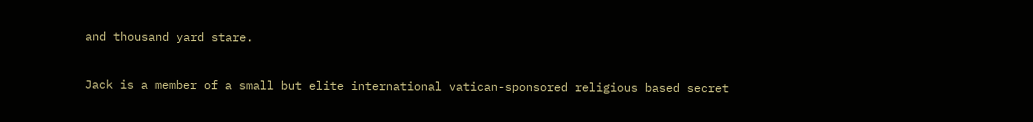and thousand yard stare.

Jack is a member of a small but elite international vatican-sponsored religious based secret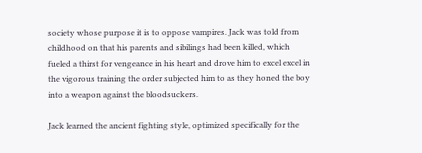society whose purpose it is to oppose vampires. Jack was told from childhood on that his parents and sibilings had been killed, which fueled a thirst for vengeance in his heart and drove him to excel excel in the vigorous training the order subjected him to as they honed the boy into a weapon against the bloodsuckers.

Jack learned the ancient fighting style, optimized specifically for the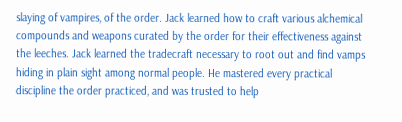slaying of vampires, of the order. Jack learned how to craft various alchemical compounds and weapons curated by the order for their effectiveness against the leeches. Jack learned the tradecraft necessary to root out and find vamps hiding in plain sight among normal people. He mastered every practical discipline the order practiced, and was trusted to help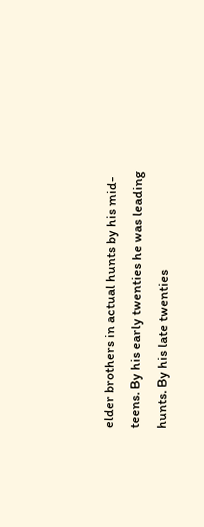elder brothers in actual hunts by his mid-teens. By his early twenties he was leading hunts. By his late twenties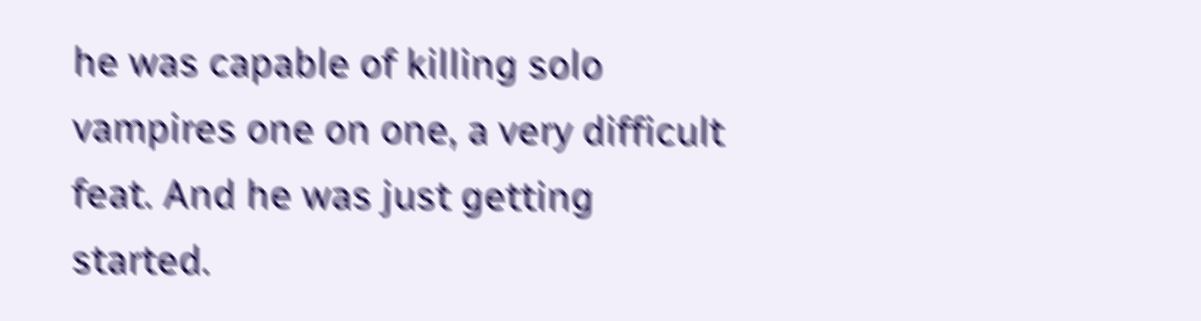he was capable of killing solo vampires one on one, a very difficult feat. And he was just getting started.